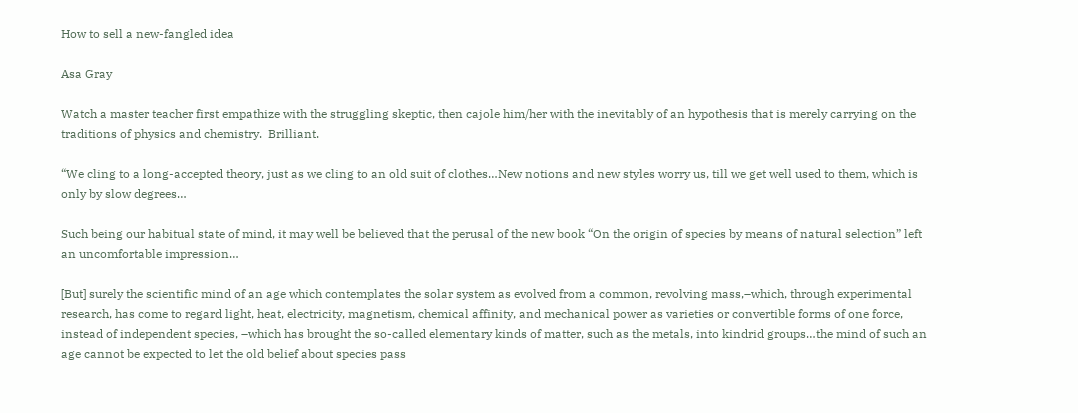How to sell a new-fangled idea

Asa Gray

Watch a master teacher first empathize with the struggling skeptic, then cajole him/her with the inevitably of an hypothesis that is merely carrying on the traditions of physics and chemistry.  Brilliant.

“We cling to a long-accepted theory, just as we cling to an old suit of clothes…New notions and new styles worry us, till we get well used to them, which is only by slow degrees…

Such being our habitual state of mind, it may well be believed that the perusal of the new book “On the origin of species by means of natural selection” left an uncomfortable impression…

[But] surely the scientific mind of an age which contemplates the solar system as evolved from a common, revolving mass,–which, through experimental research, has come to regard light, heat, electricity, magnetism, chemical affinity, and mechanical power as varieties or convertible forms of one force, instead of independent species, –which has brought the so-called elementary kinds of matter, such as the metals, into kindrid groups…the mind of such an age cannot be expected to let the old belief about species pass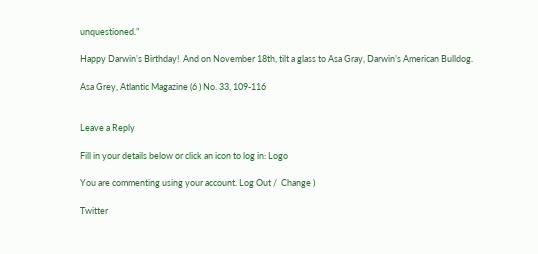unquestioned.”

Happy Darwin’s Birthday!  And on November 18th, tilt a glass to Asa Gray, Darwin’s American Bulldog.

Asa Grey, Atlantic Magazine (6 ) No. 33, 109-116


Leave a Reply

Fill in your details below or click an icon to log in: Logo

You are commenting using your account. Log Out /  Change )

Twitter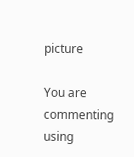picture

You are commenting using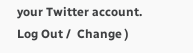your Twitter account. Log Out /  Change )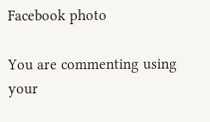Facebook photo

You are commenting using your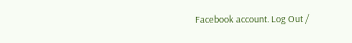Facebook account. Log Out /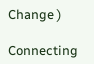Change )

Connecting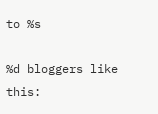to %s

%d bloggers like this: